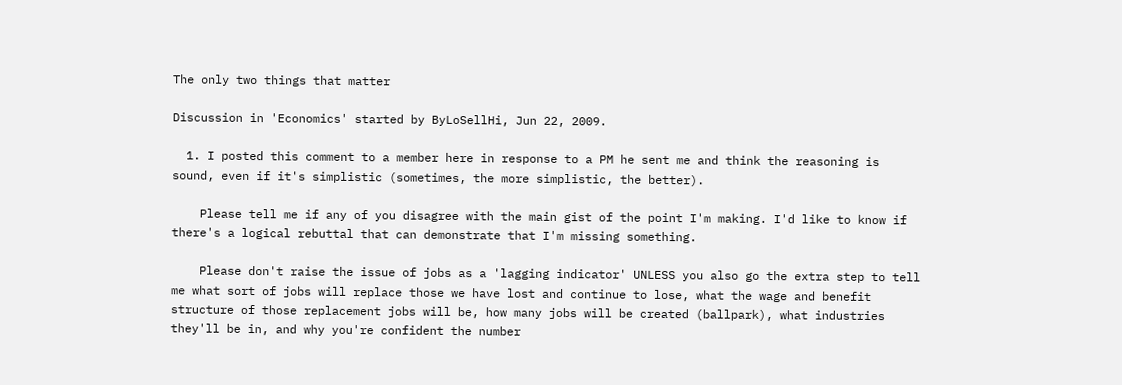The only two things that matter

Discussion in 'Economics' started by ByLoSellHi, Jun 22, 2009.

  1. I posted this comment to a member here in response to a PM he sent me and think the reasoning is sound, even if it's simplistic (sometimes, the more simplistic, the better).

    Please tell me if any of you disagree with the main gist of the point I'm making. I'd like to know if there's a logical rebuttal that can demonstrate that I'm missing something.

    Please don't raise the issue of jobs as a 'lagging indicator' UNLESS you also go the extra step to tell me what sort of jobs will replace those we have lost and continue to lose, what the wage and benefit structure of those replacement jobs will be, how many jobs will be created (ballpark), what industries they'll be in, and why you're confident the number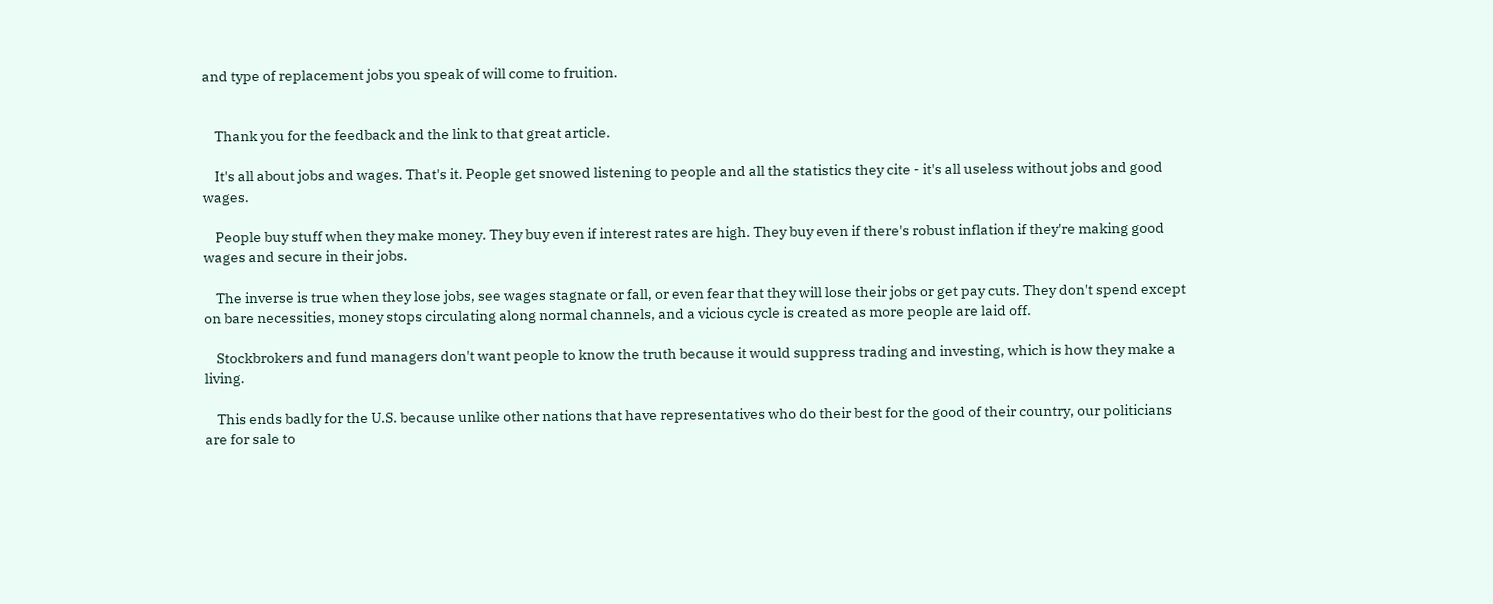and type of replacement jobs you speak of will come to fruition.


    Thank you for the feedback and the link to that great article.

    It's all about jobs and wages. That's it. People get snowed listening to people and all the statistics they cite - it's all useless without jobs and good wages.

    People buy stuff when they make money. They buy even if interest rates are high. They buy even if there's robust inflation if they're making good wages and secure in their jobs.

    The inverse is true when they lose jobs, see wages stagnate or fall, or even fear that they will lose their jobs or get pay cuts. They don't spend except on bare necessities, money stops circulating along normal channels, and a vicious cycle is created as more people are laid off.

    Stockbrokers and fund managers don't want people to know the truth because it would suppress trading and investing, which is how they make a living.

    This ends badly for the U.S. because unlike other nations that have representatives who do their best for the good of their country, our politicians are for sale to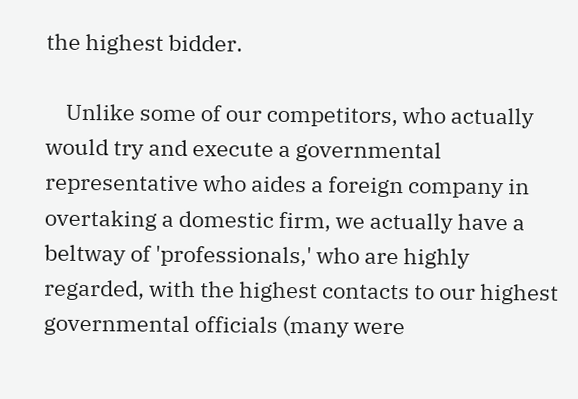the highest bidder.

    Unlike some of our competitors, who actually would try and execute a governmental representative who aides a foreign company in overtaking a domestic firm, we actually have a beltway of 'professionals,' who are highly regarded, with the highest contacts to our highest governmental officials (many were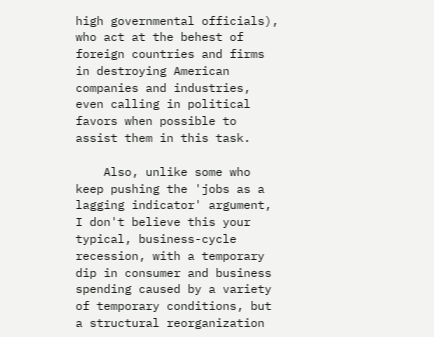high governmental officials), who act at the behest of foreign countries and firms in destroying American companies and industries, even calling in political favors when possible to assist them in this task.

    Also, unlike some who keep pushing the 'jobs as a lagging indicator' argument, I don't believe this your typical, business-cycle recession, with a temporary dip in consumer and business spending caused by a variety of temporary conditions, but a structural reorganization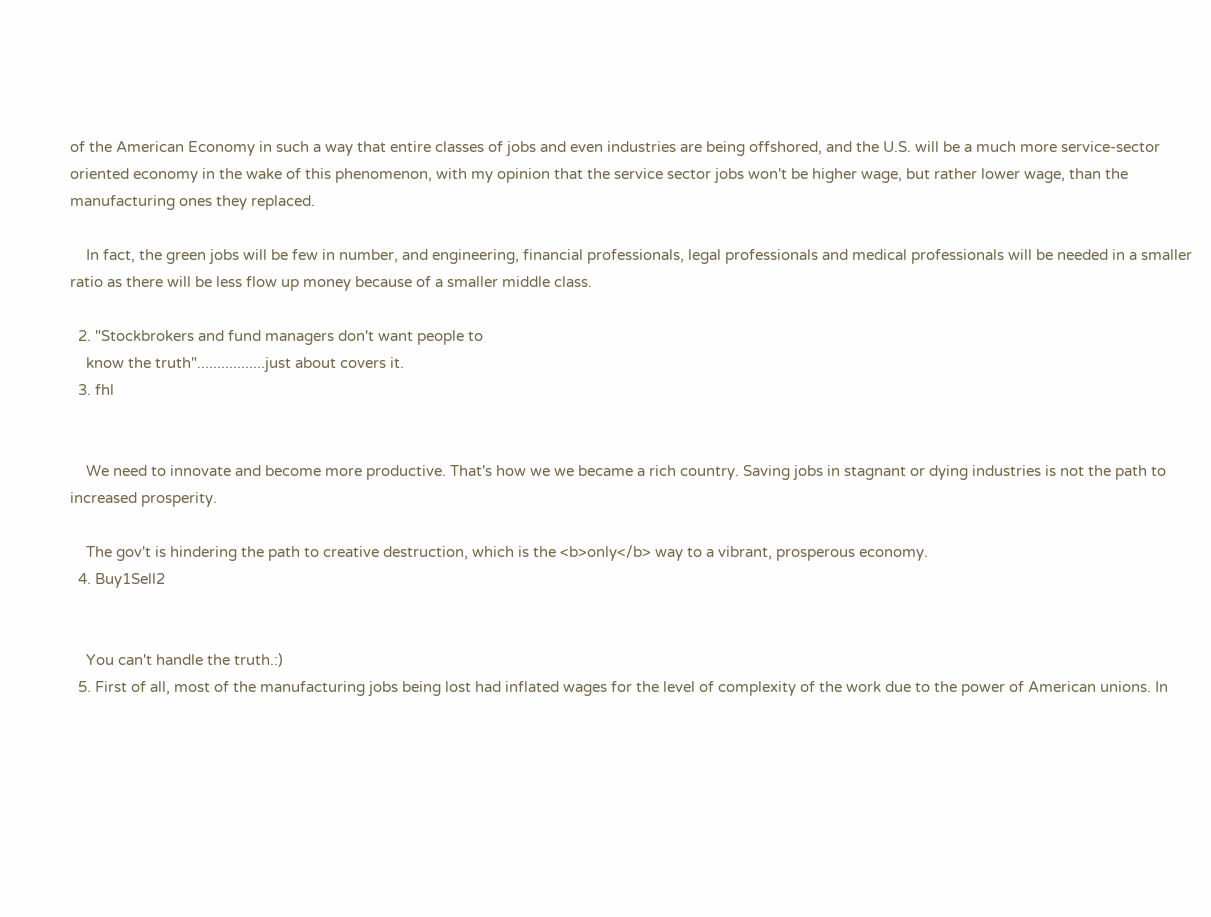of the American Economy in such a way that entire classes of jobs and even industries are being offshored, and the U.S. will be a much more service-sector oriented economy in the wake of this phenomenon, with my opinion that the service sector jobs won't be higher wage, but rather lower wage, than the manufacturing ones they replaced.

    In fact, the green jobs will be few in number, and engineering, financial professionals, legal professionals and medical professionals will be needed in a smaller ratio as there will be less flow up money because of a smaller middle class.

  2. "Stockbrokers and fund managers don't want people to
    know the truth".................just about covers it.
  3. fhl


    We need to innovate and become more productive. That's how we we became a rich country. Saving jobs in stagnant or dying industries is not the path to increased prosperity.

    The gov't is hindering the path to creative destruction, which is the <b>only</b> way to a vibrant, prosperous economy.
  4. Buy1Sell2


    You can't handle the truth.:)
  5. First of all, most of the manufacturing jobs being lost had inflated wages for the level of complexity of the work due to the power of American unions. In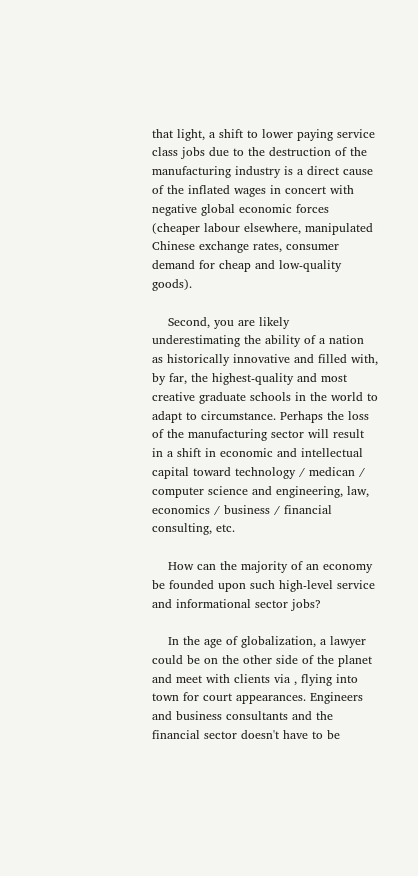that light, a shift to lower paying service class jobs due to the destruction of the manufacturing industry is a direct cause of the inflated wages in concert with negative global economic forces (cheaper labour elsewhere, manipulated Chinese exchange rates, consumer demand for cheap and low-quality goods).

    Second, you are likely underestimating the ability of a nation as historically innovative and filled with, by far, the highest-quality and most creative graduate schools in the world to adapt to circumstance. Perhaps the loss of the manufacturing sector will result in a shift in economic and intellectual capital toward technology / medican / computer science and engineering, law, economics / business / financial consulting, etc.

    How can the majority of an economy be founded upon such high-level service and informational sector jobs?

    In the age of globalization, a lawyer could be on the other side of the planet and meet with clients via , flying into town for court appearances. Engineers and business consultants and the financial sector doesn't have to be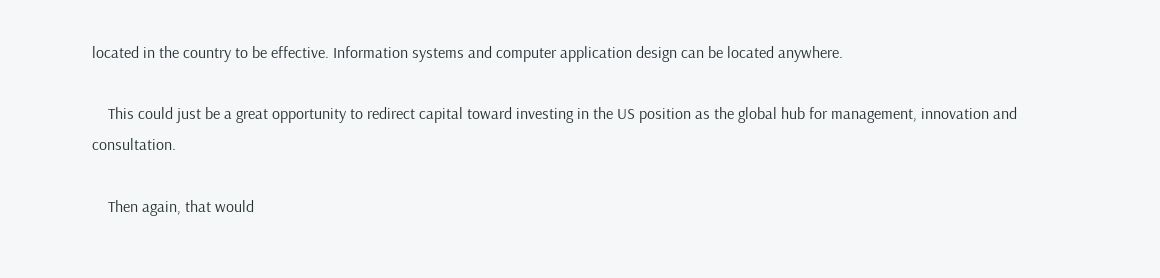located in the country to be effective. Information systems and computer application design can be located anywhere.

    This could just be a great opportunity to redirect capital toward investing in the US position as the global hub for management, innovation and consultation.

    Then again, that would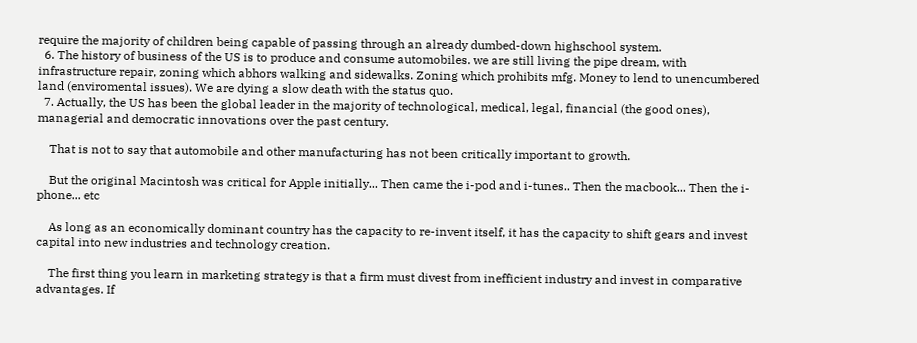require the majority of children being capable of passing through an already dumbed-down highschool system.
  6. The history of business of the US is to produce and consume automobiles. we are still living the pipe dream, with infrastructure repair, zoning which abhors walking and sidewalks. Zoning which prohibits mfg. Money to lend to unencumbered land (enviromental issues). We are dying a slow death with the status quo.
  7. Actually, the US has been the global leader in the majority of technological, medical, legal, financial (the good ones), managerial and democratic innovations over the past century.

    That is not to say that automobile and other manufacturing has not been critically important to growth.

    But the original Macintosh was critical for Apple initially... Then came the i-pod and i-tunes.. Then the macbook... Then the i-phone... etc

    As long as an economically dominant country has the capacity to re-invent itself, it has the capacity to shift gears and invest capital into new industries and technology creation.

    The first thing you learn in marketing strategy is that a firm must divest from inefficient industry and invest in comparative advantages. If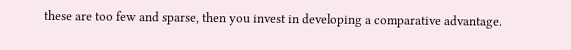these are too few and sparse, then you invest in developing a comparative advantage.